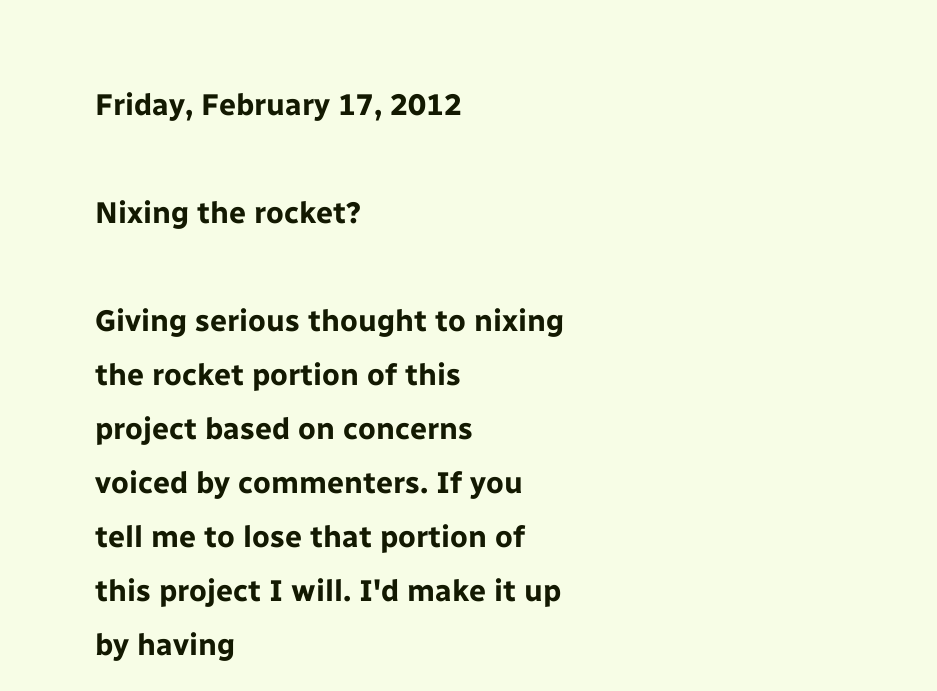Friday, February 17, 2012

Nixing the rocket?

Giving serious thought to nixing the rocket portion of this project based on concerns voiced by commenters. If you tell me to lose that portion of this project I will. I'd make it up by having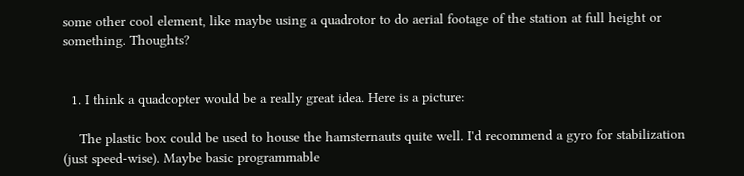some other cool element, like maybe using a quadrotor to do aerial footage of the station at full height or something. Thoughts?


  1. I think a quadcopter would be a really great idea. Here is a picture:

    The plastic box could be used to house the hamsternauts quite well. I'd recommend a gyro for stabilization (just speed-wise). Maybe basic programmable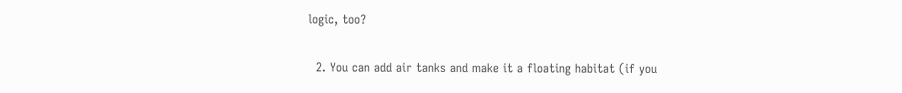logic, too?

  2. You can add air tanks and make it a floating habitat (if you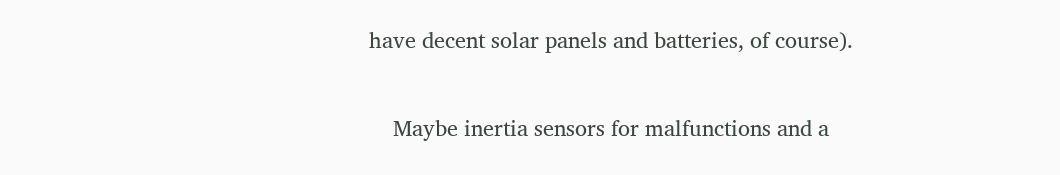have decent solar panels and batteries, of course).

    Maybe inertia sensors for malfunctions and a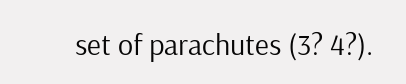set of parachutes (3? 4?).